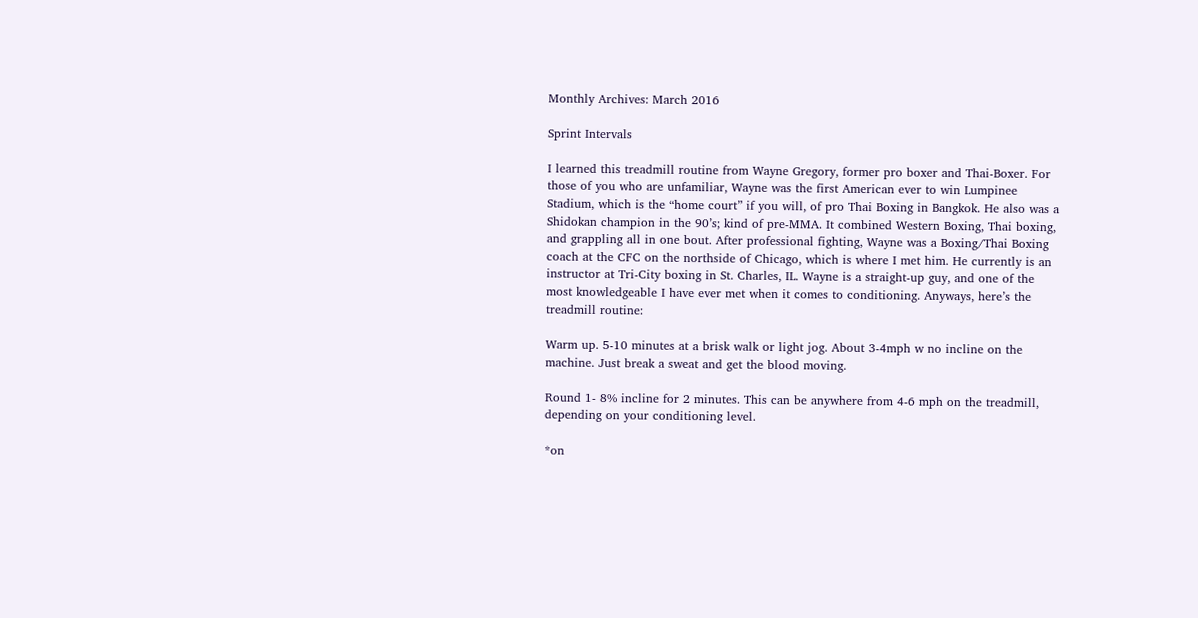Monthly Archives: March 2016

Sprint Intervals

I learned this treadmill routine from Wayne Gregory, former pro boxer and Thai-Boxer. For those of you who are unfamiliar, Wayne was the first American ever to win Lumpinee Stadium, which is the “home court” if you will, of pro Thai Boxing in Bangkok. He also was a Shidokan champion in the 90’s; kind of pre-MMA. It combined Western Boxing, Thai boxing, and grappling all in one bout. After professional fighting, Wayne was a Boxing/Thai Boxing coach at the CFC on the northside of Chicago, which is where I met him. He currently is an instructor at Tri-City boxing in St. Charles, IL. Wayne is a straight-up guy, and one of the most knowledgeable I have ever met when it comes to conditioning. Anyways, here’s the treadmill routine:

Warm up. 5-10 minutes at a brisk walk or light jog. About 3-4mph w no incline on the machine. Just break a sweat and get the blood moving.

Round 1- 8% incline for 2 minutes. This can be anywhere from 4-6 mph on the treadmill, depending on your conditioning level.

*on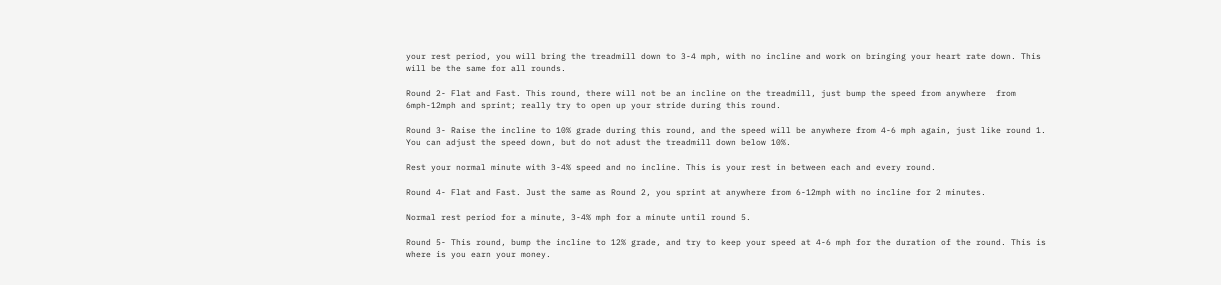your rest period, you will bring the treadmill down to 3-4 mph, with no incline and work on bringing your heart rate down. This will be the same for all rounds.

Round 2- Flat and Fast. This round, there will not be an incline on the treadmill, just bump the speed from anywhere  from 6mph-12mph and sprint; really try to open up your stride during this round.

Round 3- Raise the incline to 10% grade during this round, and the speed will be anywhere from 4-6 mph again, just like round 1. You can adjust the speed down, but do not adust the treadmill down below 10%.

Rest your normal minute with 3-4% speed and no incline. This is your rest in between each and every round.

Round 4- Flat and Fast. Just the same as Round 2, you sprint at anywhere from 6-12mph with no incline for 2 minutes.

Normal rest period for a minute, 3-4% mph for a minute until round 5.

Round 5- This round, bump the incline to 12% grade, and try to keep your speed at 4-6 mph for the duration of the round. This is where is you earn your money.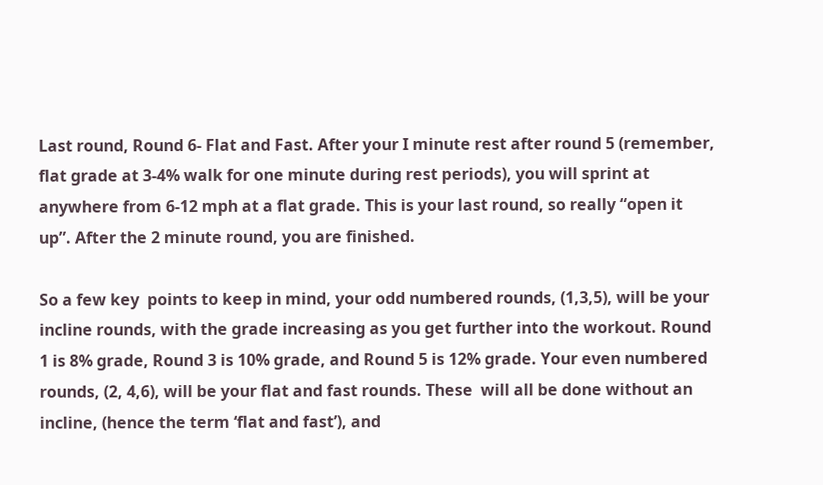Last round, Round 6- Flat and Fast. After your I minute rest after round 5 (remember, flat grade at 3-4% walk for one minute during rest periods), you will sprint at anywhere from 6-12 mph at a flat grade. This is your last round, so really “open it up”. After the 2 minute round, you are finished.

So a few key  points to keep in mind, your odd numbered rounds, (1,3,5), will be your incline rounds, with the grade increasing as you get further into the workout. Round 1 is 8% grade, Round 3 is 10% grade, and Round 5 is 12% grade. Your even numbered rounds, (2, 4,6), will be your flat and fast rounds. These  will all be done without an incline, (hence the term ‘flat and fast’), and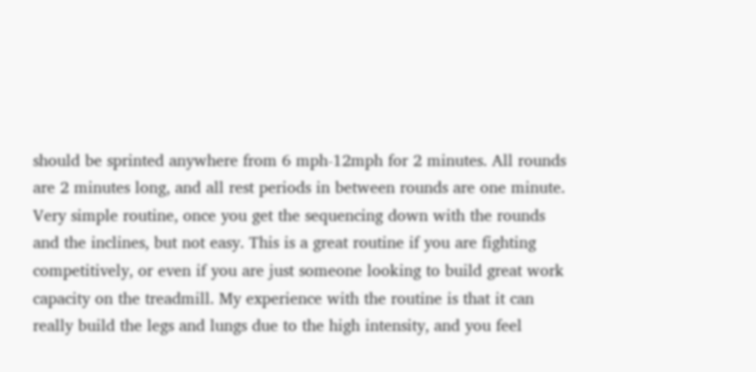should be sprinted anywhere from 6 mph-12mph for 2 minutes. All rounds are 2 minutes long, and all rest periods in between rounds are one minute. Very simple routine, once you get the sequencing down with the rounds and the inclines, but not easy. This is a great routine if you are fighting competitively, or even if you are just someone looking to build great work capacity on the treadmill. My experience with the routine is that it can really build the legs and lungs due to the high intensity, and you feel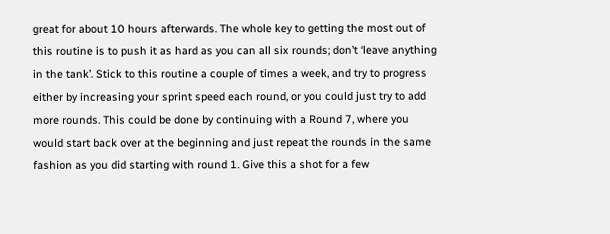great for about 10 hours afterwards. The whole key to getting the most out of this routine is to push it as hard as you can all six rounds; don’t ‘leave anything in the tank’. Stick to this routine a couple of times a week, and try to progress either by increasing your sprint speed each round, or you could just try to add more rounds. This could be done by continuing with a Round 7, where you would start back over at the beginning and just repeat the rounds in the same fashion as you did starting with round 1. Give this a shot for a few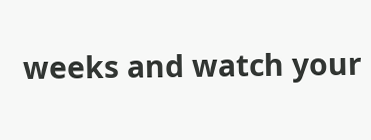weeks and watch your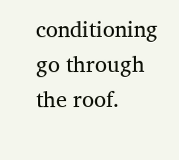conditioning go through the roof.